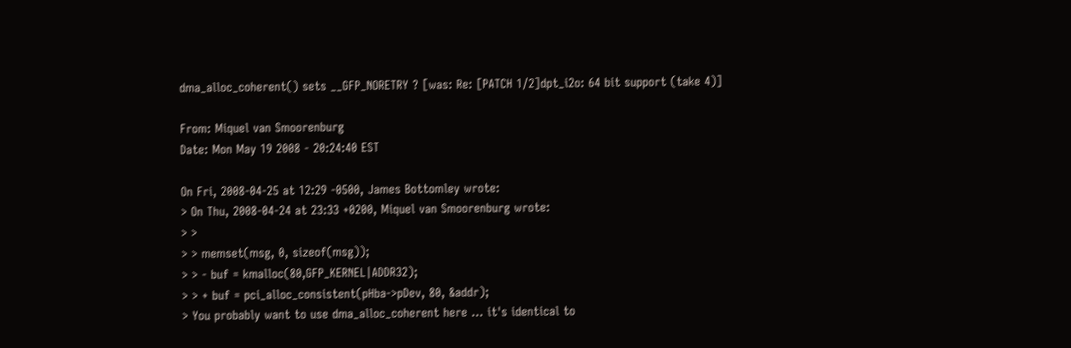dma_alloc_coherent() sets __GFP_NORETRY ? [was: Re: [PATCH 1/2]dpt_i2o: 64 bit support (take 4)]

From: Miquel van Smoorenburg
Date: Mon May 19 2008 - 20:24:40 EST

On Fri, 2008-04-25 at 12:29 -0500, James Bottomley wrote:
> On Thu, 2008-04-24 at 23:33 +0200, Miquel van Smoorenburg wrote:
> >
> > memset(msg, 0, sizeof(msg));
> > - buf = kmalloc(80,GFP_KERNEL|ADDR32);
> > + buf = pci_alloc_consistent(pHba->pDev, 80, &addr);
> You probably want to use dma_alloc_coherent here ... it's identical to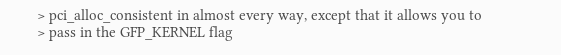> pci_alloc_consistent in almost every way, except that it allows you to
> pass in the GFP_KERNEL flag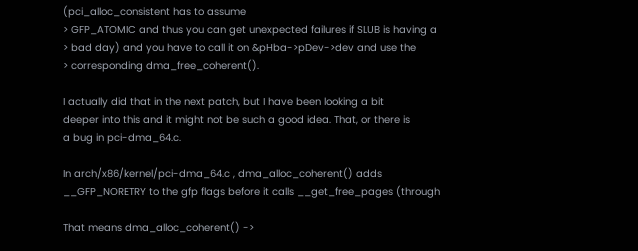(pci_alloc_consistent has to assume
> GFP_ATOMIC and thus you can get unexpected failures if SLUB is having a
> bad day) and you have to call it on &pHba->pDev->dev and use the
> corresponding dma_free_coherent().

I actually did that in the next patch, but I have been looking a bit
deeper into this and it might not be such a good idea. That, or there is
a bug in pci-dma_64.c.

In arch/x86/kernel/pci-dma_64.c , dma_alloc_coherent() adds
__GFP_NORETRY to the gfp flags before it calls __get_free_pages (through

That means dma_alloc_coherent() ->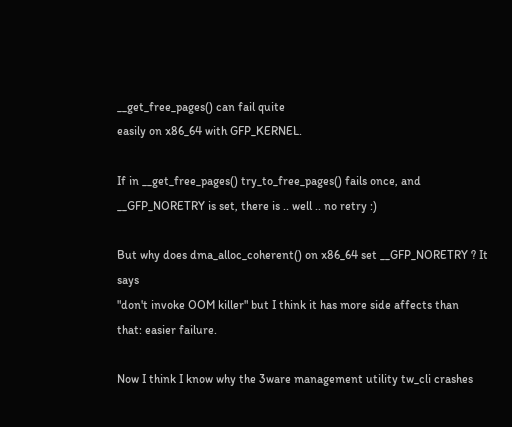__get_free_pages() can fail quite
easily on x86_64 with GFP_KERNEL.

If in __get_free_pages() try_to_free_pages() fails once, and
__GFP_NORETRY is set, there is .. well .. no retry :)

But why does dma_alloc_coherent() on x86_64 set __GFP_NORETRY ? It says
"don't invoke OOM killer" but I think it has more side affects than
that: easier failure.

Now I think I know why the 3ware management utility tw_cli crashes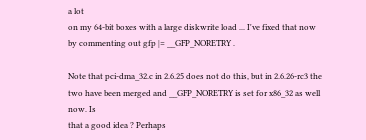a lot
on my 64-bit boxes with a large diskwrite load ... I've fixed that now
by commenting out gfp |= __GFP_NORETRY .

Note that pci-dma_32.c in 2.6.25 does not do this, but in 2.6.26-rc3 the
two have been merged and __GFP_NORETRY is set for x86_32 as well now. Is
that a good idea ? Perhaps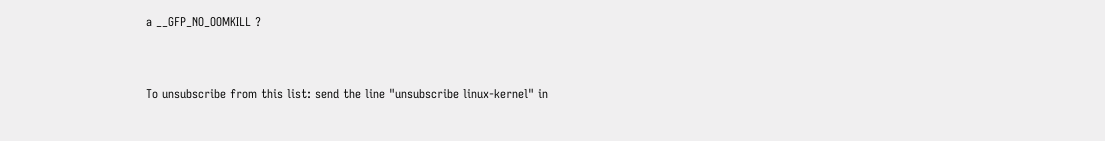a __GFP_NO_OOMKILL ?


To unsubscribe from this list: send the line "unsubscribe linux-kernel" in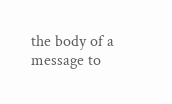the body of a message to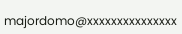majordomo@xxxxxxxxxxxxxxx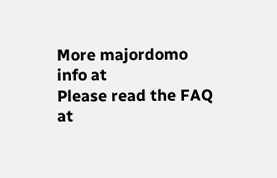More majordomo info at
Please read the FAQ at